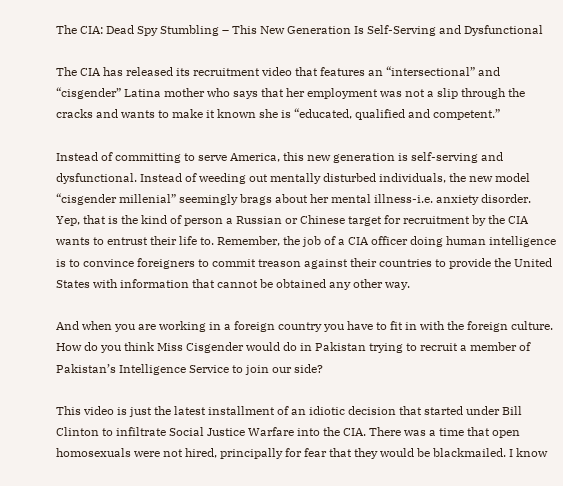The CIA: Dead Spy Stumbling – This New Generation Is Self-Serving and Dysfunctional

The CIA has released its recruitment video that features an “intersectional” and “cisgender” Latina mother who says that her employment was not a slip through the cracks and wants to make it known she is “educated, qualified and competent.”

Instead of committing to serve America, this new generation is self-serving and dysfunctional. Instead of weeding out mentally disturbed individuals, the new model “cisgender millenial” seemingly brags about her mental illness-i.e. anxiety disorder. Yep, that is the kind of person a Russian or Chinese target for recruitment by the CIA wants to entrust their life to. Remember, the job of a CIA officer doing human intelligence is to convince foreigners to commit treason against their countries to provide the United States with information that cannot be obtained any other way.

And when you are working in a foreign country you have to fit in with the foreign culture. How do you think Miss Cisgender would do in Pakistan trying to recruit a member of Pakistan’s Intelligence Service to join our side?

This video is just the latest installment of an idiotic decision that started under Bill Clinton to infiltrate Social Justice Warfare into the CIA. There was a time that open homosexuals were not hired, principally for fear that they would be blackmailed. I know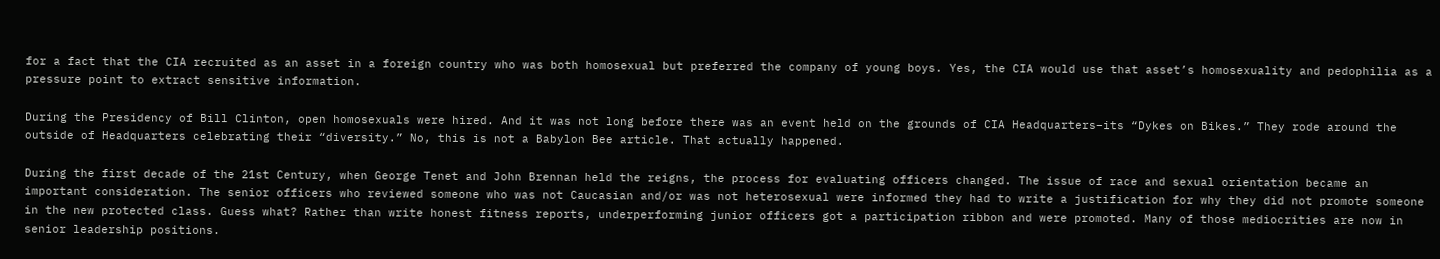for a fact that the CIA recruited as an asset in a foreign country who was both homosexual but preferred the company of young boys. Yes, the CIA would use that asset’s homosexuality and pedophilia as a pressure point to extract sensitive information.

During the Presidency of Bill Clinton, open homosexuals were hired. And it was not long before there was an event held on the grounds of CIA Headquarters–its “Dykes on Bikes.” They rode around the outside of Headquarters celebrating their “diversity.” No, this is not a Babylon Bee article. That actually happened.

During the first decade of the 21st Century, when George Tenet and John Brennan held the reigns, the process for evaluating officers changed. The issue of race and sexual orientation became an important consideration. The senior officers who reviewed someone who was not Caucasian and/or was not heterosexual were informed they had to write a justification for why they did not promote someone in the new protected class. Guess what? Rather than write honest fitness reports, underperforming junior officers got a participation ribbon and were promoted. Many of those mediocrities are now in senior leadership positions.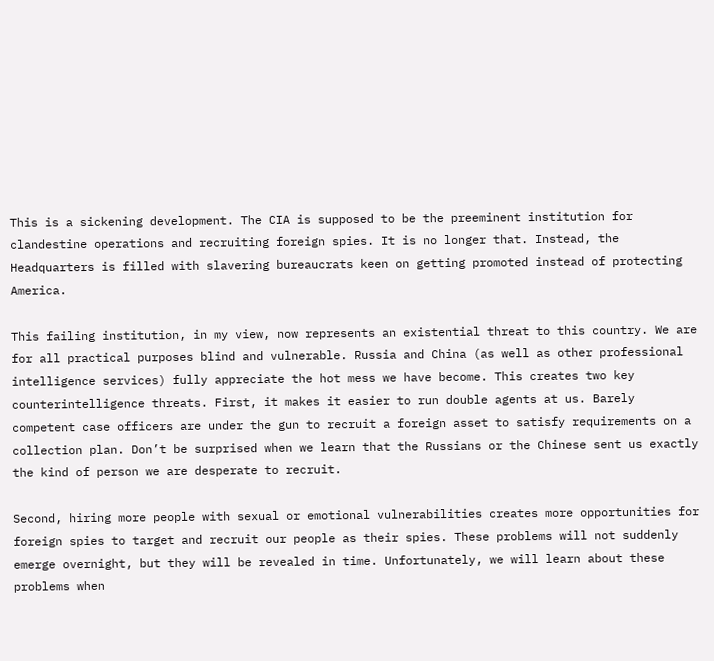This is a sickening development. The CIA is supposed to be the preeminent institution for clandestine operations and recruiting foreign spies. It is no longer that. Instead, the Headquarters is filled with slavering bureaucrats keen on getting promoted instead of protecting America.

This failing institution, in my view, now represents an existential threat to this country. We are for all practical purposes blind and vulnerable. Russia and China (as well as other professional intelligence services) fully appreciate the hot mess we have become. This creates two key counterintelligence threats. First, it makes it easier to run double agents at us. Barely competent case officers are under the gun to recruit a foreign asset to satisfy requirements on a collection plan. Don’t be surprised when we learn that the Russians or the Chinese sent us exactly the kind of person we are desperate to recruit.

Second, hiring more people with sexual or emotional vulnerabilities creates more opportunities for foreign spies to target and recruit our people as their spies. These problems will not suddenly emerge overnight, but they will be revealed in time. Unfortunately, we will learn about these problems when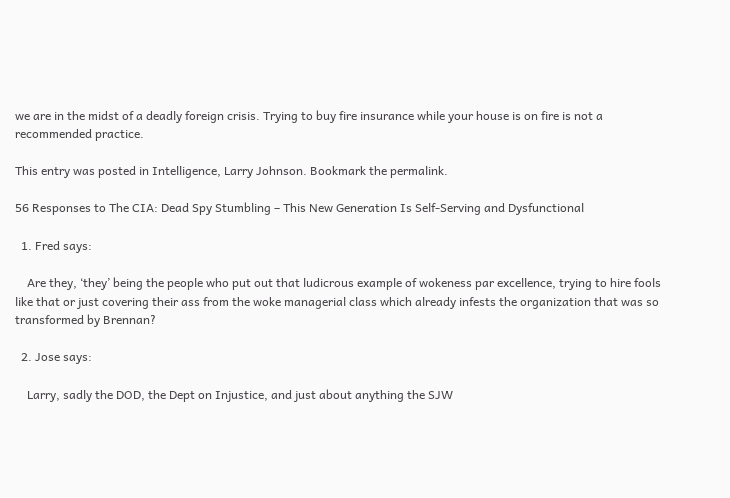we are in the midst of a deadly foreign crisis. Trying to buy fire insurance while your house is on fire is not a recommended practice.

This entry was posted in Intelligence, Larry Johnson. Bookmark the permalink.

56 Responses to The CIA: Dead Spy Stumbling – This New Generation Is Self-Serving and Dysfunctional

  1. Fred says:

    Are they, ‘they’ being the people who put out that ludicrous example of wokeness par excellence, trying to hire fools like that or just covering their ass from the woke managerial class which already infests the organization that was so transformed by Brennan?

  2. Jose says:

    Larry, sadly the DOD, the Dept on Injustice, and just about anything the SJW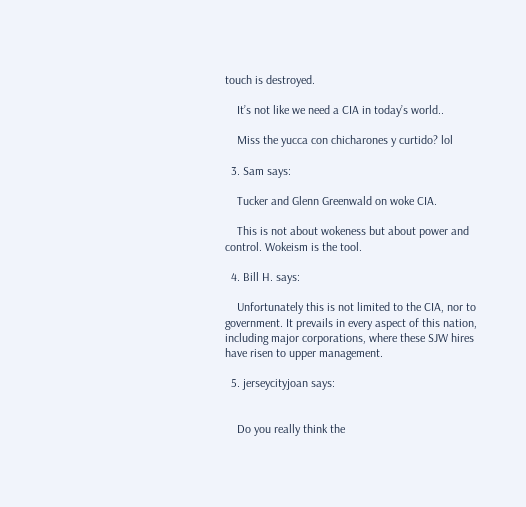touch is destroyed.

    It’s not like we need a CIA in today’s world..

    Miss the yucca con chicharones y curtido? lol

  3. Sam says:

    Tucker and Glenn Greenwald on woke CIA.

    This is not about wokeness but about power and control. Wokeism is the tool.

  4. Bill H. says:

    Unfortunately this is not limited to the CIA, nor to government. It prevails in every aspect of this nation, including major corporations, where these SJW hires have risen to upper management.

  5. jerseycityjoan says:


    Do you really think the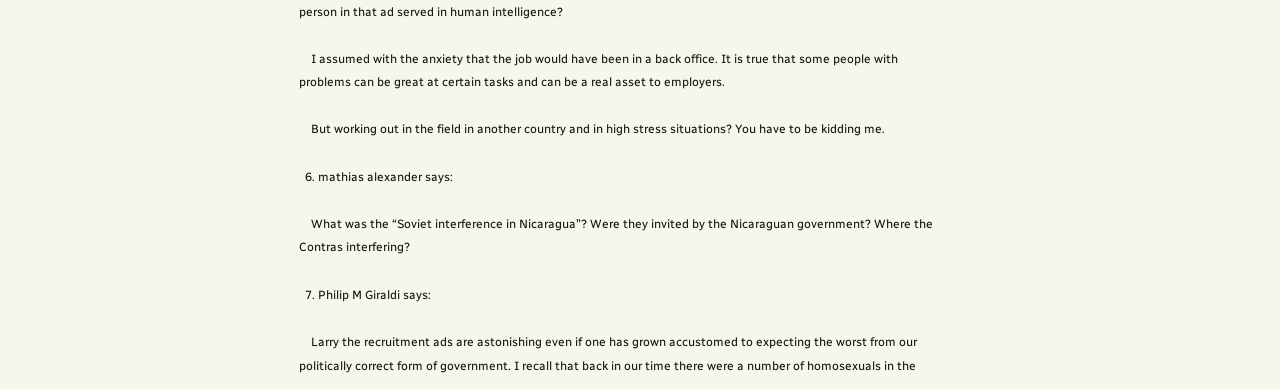person in that ad served in human intelligence?

    I assumed with the anxiety that the job would have been in a back office. It is true that some people with problems can be great at certain tasks and can be a real asset to employers.

    But working out in the field in another country and in high stress situations? You have to be kidding me.

  6. mathias alexander says:

    What was the “Soviet interference in Nicaragua”? Were they invited by the Nicaraguan government? Where the Contras interfering?

  7. Philip M Giraldi says:

    Larry the recruitment ads are astonishing even if one has grown accustomed to expecting the worst from our politically correct form of government. I recall that back in our time there were a number of homosexuals in the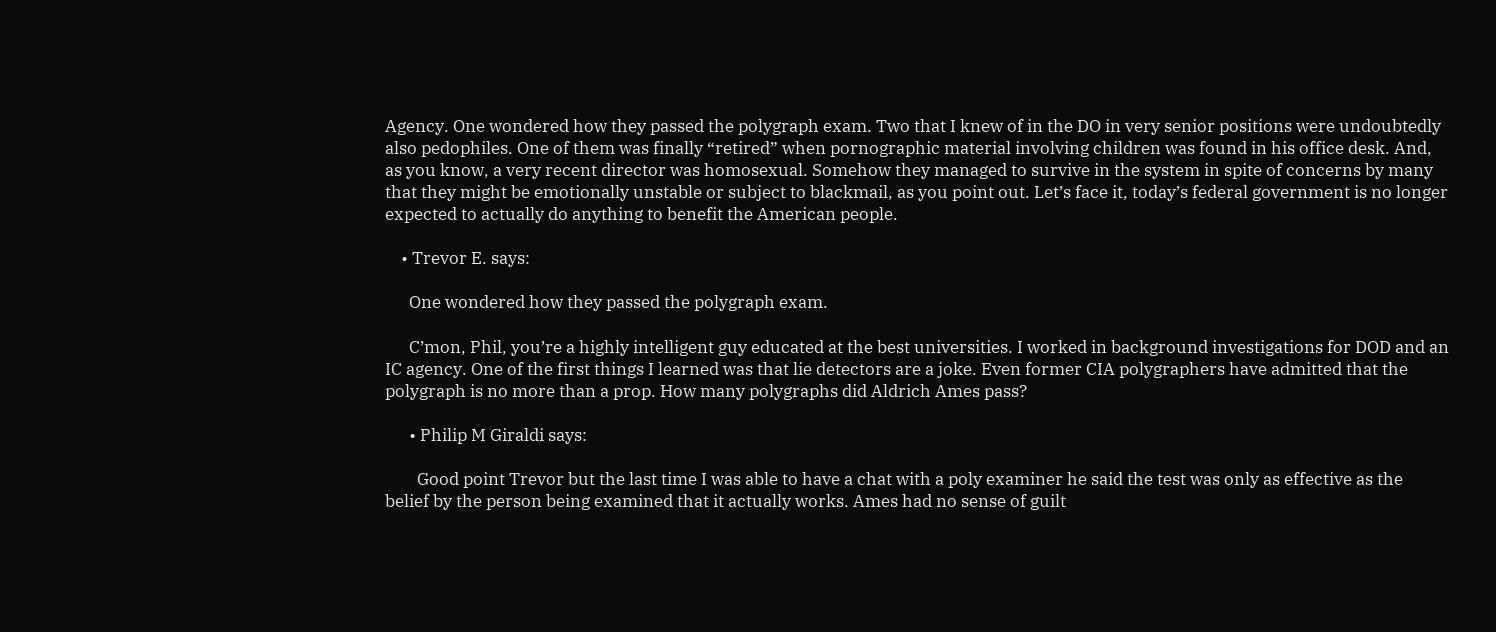Agency. One wondered how they passed the polygraph exam. Two that I knew of in the DO in very senior positions were undoubtedly also pedophiles. One of them was finally “retired” when pornographic material involving children was found in his office desk. And, as you know, a very recent director was homosexual. Somehow they managed to survive in the system in spite of concerns by many that they might be emotionally unstable or subject to blackmail, as you point out. Let’s face it, today’s federal government is no longer expected to actually do anything to benefit the American people.

    • Trevor E. says:

      One wondered how they passed the polygraph exam.

      C’mon, Phil, you’re a highly intelligent guy educated at the best universities. I worked in background investigations for DOD and an IC agency. One of the first things I learned was that lie detectors are a joke. Even former CIA polygraphers have admitted that the polygraph is no more than a prop. How many polygraphs did Aldrich Ames pass?

      • Philip M Giraldi says:

        Good point Trevor but the last time I was able to have a chat with a poly examiner he said the test was only as effective as the belief by the person being examined that it actually works. Ames had no sense of guilt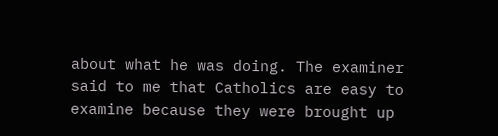about what he was doing. The examiner said to me that Catholics are easy to examine because they were brought up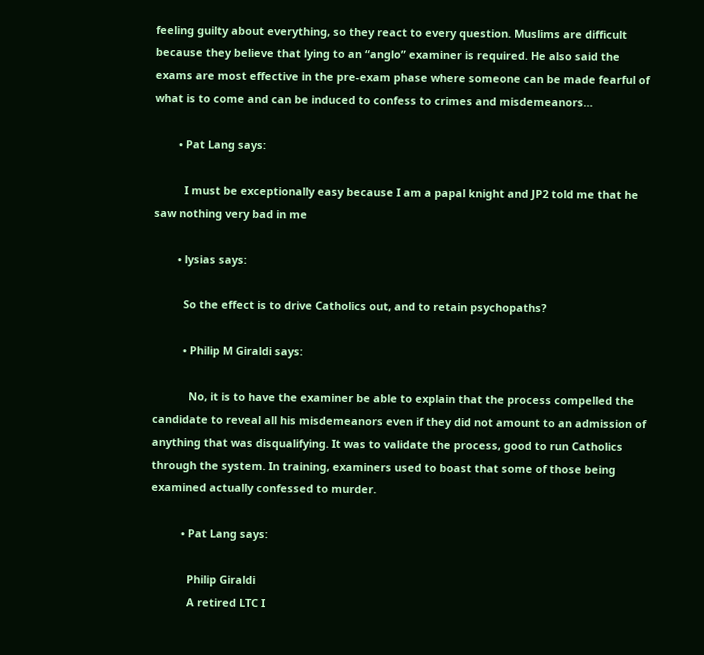feeling guilty about everything, so they react to every question. Muslims are difficult because they believe that lying to an “anglo” examiner is required. He also said the exams are most effective in the pre-exam phase where someone can be made fearful of what is to come and can be induced to confess to crimes and misdemeanors…

        • Pat Lang says:

          I must be exceptionally easy because I am a papal knight and JP2 told me that he saw nothing very bad in me

        • lysias says:

          So the effect is to drive Catholics out, and to retain psychopaths?

          • Philip M Giraldi says:

            No, it is to have the examiner be able to explain that the process compelled the candidate to reveal all his misdemeanors even if they did not amount to an admission of anything that was disqualifying. It was to validate the process, good to run Catholics through the system. In training, examiners used to boast that some of those being examined actually confessed to murder.

          • Pat Lang says:

            Philip Giraldi
            A retired LTC I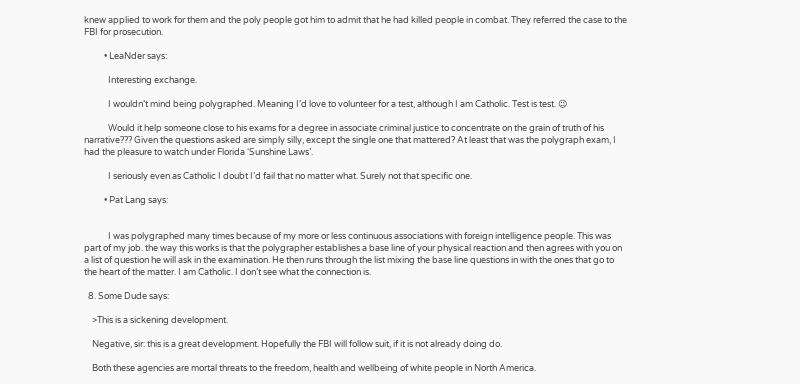knew applied to work for them and the poly people got him to admit that he had killed people in combat. They referred the case to the FBI for prosecution.

          • LeaNder says:

            Interesting exchange.

            I wouldn’t mind being polygraphed. Meaning I’d love to volunteer for a test, although I am Catholic. Test is test. 😉

            Would it help someone close to his exams for a degree in associate criminal justice to concentrate on the grain of truth of his narrative??? Given the questions asked are simply silly, except the single one that mattered? At least that was the polygraph exam, I had the pleasure to watch under Florida ‘Sunshine Laws’.

            I seriously even as Catholic I doubt I’d fail that no matter what. Surely not that specific one.

          • Pat Lang says:


            I was polygraphed many times because of my more or less continuous associations with foreign intelligence people. This was part of my job. the way this works is that the polygrapher establishes a base line of your physical reaction and then agrees with you on a list of question he will ask in the examination. He then runs through the list mixing the base line questions in with the ones that go to the heart of the matter. I am Catholic. I don’t see what the connection is.

  8. Some Dude says:

    >This is a sickening development.

    Negative, sir: this is a great development. Hopefully the FBI will follow suit, if it is not already doing do.

    Both these agencies are mortal threats to the freedom, health and wellbeing of white people in North America.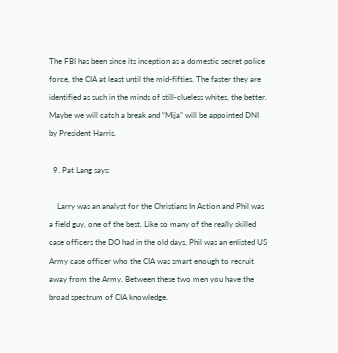The FBI has been since its inception as a domestic secret police force, the CIA at least until the mid-fifties. The faster they are identified as such in the minds of still-clueless whites, the better. Maybe we will catch a break and “Mija” will be appointed DNI by President Harris.

  9. Pat Lang says:

    Larry was an analyst for the Christians In Action and Phil was a field guy, one of the best. Like so many of the really skilled case officers the DO had in the old days, Phil was an enlisted US Army case officer who the CIA was smart enough to recruit away from the Army. Between these two men you have the broad spectrum of CIA knowledge.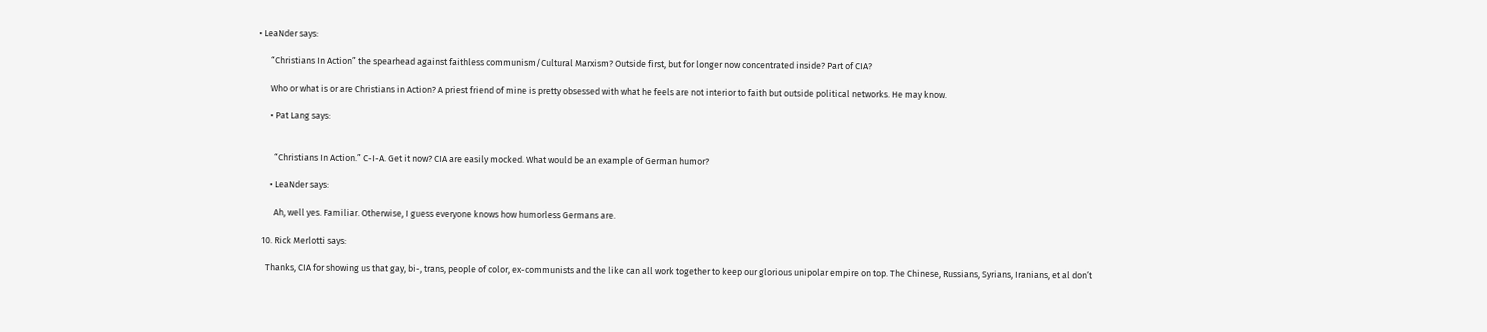• LeaNder says:

      “Christians In Action” the spearhead against faithless communism/Cultural Marxism? Outside first, but for longer now concentrated inside? Part of CIA?

      Who or what is or are Christians in Action? A priest friend of mine is pretty obsessed with what he feels are not interior to faith but outside political networks. He may know.

      • Pat Lang says:


        “Christians In Action.” C-I-A. Get it now? CIA are easily mocked. What would be an example of German humor?

      • LeaNder says:

        Ah, well yes. Familiar. Otherwise, I guess everyone knows how humorless Germans are.

  10. Rick Merlotti says:

    Thanks, CIA for showing us that gay, bi-, trans, people of color, ex-communists and the like can all work together to keep our glorious unipolar empire on top. The Chinese, Russians, Syrians, Iranians, et al don’t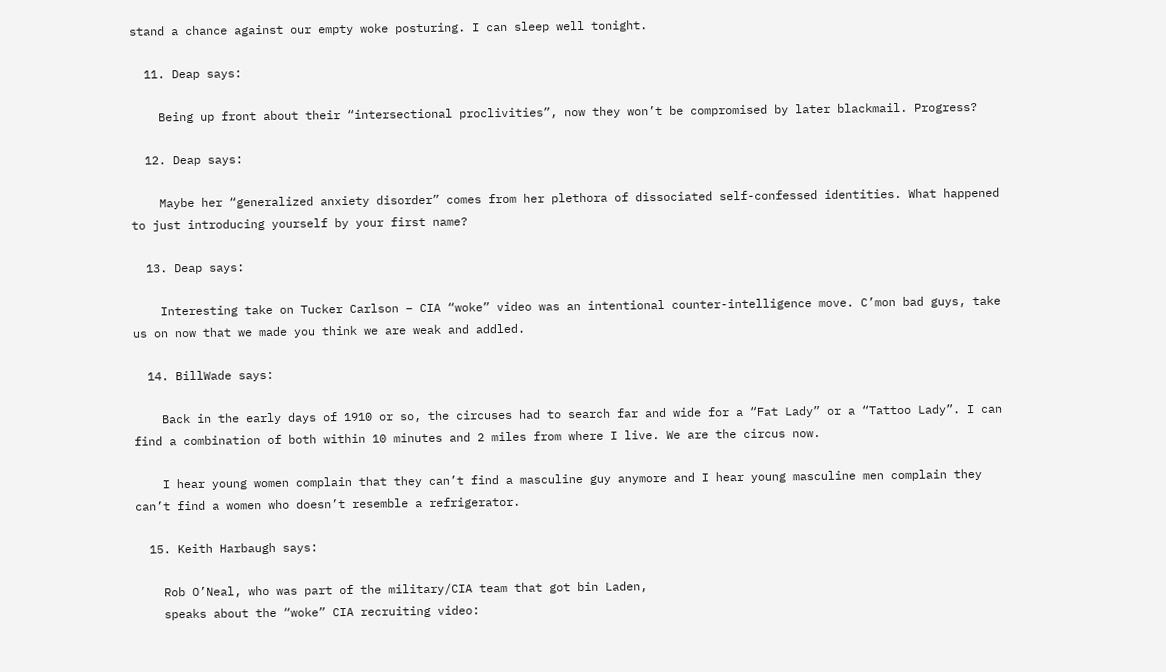stand a chance against our empty woke posturing. I can sleep well tonight.

  11. Deap says:

    Being up front about their “intersectional proclivities”, now they won’t be compromised by later blackmail. Progress?

  12. Deap says:

    Maybe her “generalized anxiety disorder” comes from her plethora of dissociated self-confessed identities. What happened to just introducing yourself by your first name?

  13. Deap says:

    Interesting take on Tucker Carlson – CIA “woke” video was an intentional counter-intelligence move. C’mon bad guys, take us on now that we made you think we are weak and addled.

  14. BillWade says:

    Back in the early days of 1910 or so, the circuses had to search far and wide for a “Fat Lady” or a “Tattoo Lady”. I can find a combination of both within 10 minutes and 2 miles from where I live. We are the circus now.

    I hear young women complain that they can’t find a masculine guy anymore and I hear young masculine men complain they can’t find a women who doesn’t resemble a refrigerator.

  15. Keith Harbaugh says:

    Rob O’Neal, who was part of the military/CIA team that got bin Laden,
    speaks about the “woke” CIA recruiting video: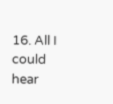16. All I could hear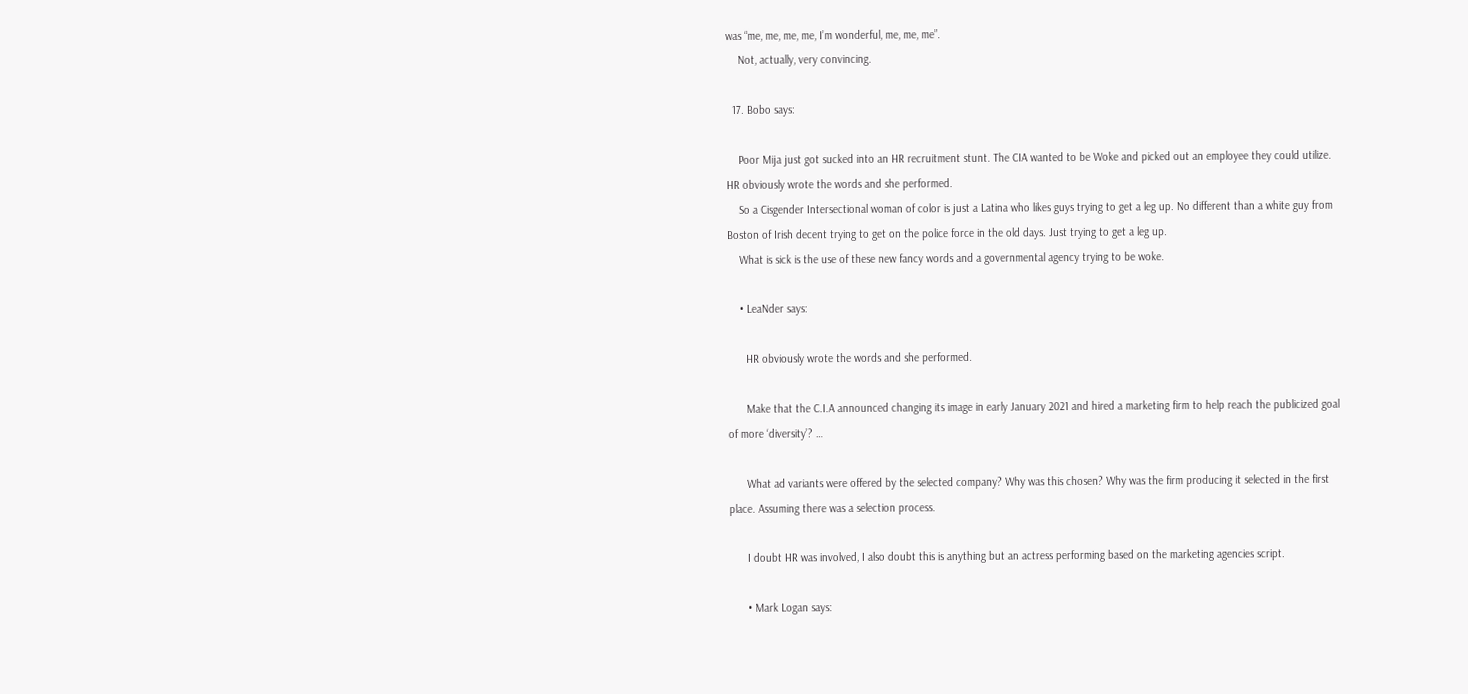was “me, me, me, me, I’m wonderful, me, me, me”.
    Not, actually, very convincing.

  17. Bobo says:

    Poor Mija just got sucked into an HR recruitment stunt. The CIA wanted to be Woke and picked out an employee they could utilize. HR obviously wrote the words and she performed.
    So a Cisgender Intersectional woman of color is just a Latina who likes guys trying to get a leg up. No different than a white guy from Boston of Irish decent trying to get on the police force in the old days. Just trying to get a leg up.
    What is sick is the use of these new fancy words and a governmental agency trying to be woke.

    • LeaNder says:

      HR obviously wrote the words and she performed.

      Make that the C.I.A announced changing its image in early January 2021 and hired a marketing firm to help reach the publicized goal of more ‘diversity’? …

      What ad variants were offered by the selected company? Why was this chosen? Why was the firm producing it selected in the first place. Assuming there was a selection process.

      I doubt HR was involved, I also doubt this is anything but an actress performing based on the marketing agencies script.

      • Mark Logan says: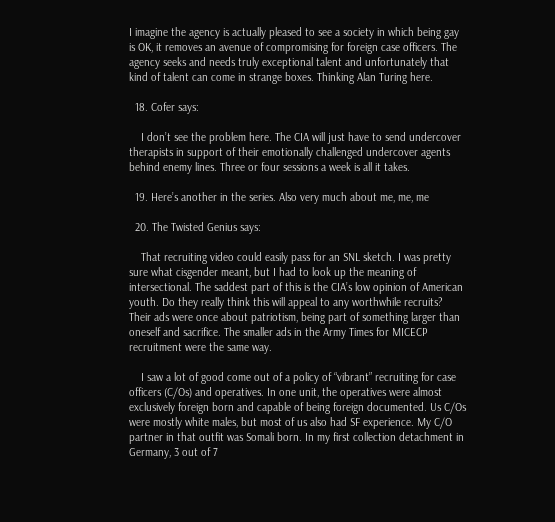I imagine the agency is actually pleased to see a society in which being gay is OK, it removes an avenue of compromising for foreign case officers. The agency seeks and needs truly exceptional talent and unfortunately that kind of talent can come in strange boxes. Thinking Alan Turing here.

  18. Cofer says:

    I don’t see the problem here. The CIA will just have to send undercover therapists in support of their emotionally challenged undercover agents behind enemy lines. Three or four sessions a week is all it takes.

  19. Here’s another in the series. Also very much about me, me, me

  20. The Twisted Genius says:

    That recruiting video could easily pass for an SNL sketch. I was pretty sure what cisgender meant, but I had to look up the meaning of intersectional. The saddest part of this is the CIA’s low opinion of American youth. Do they really think this will appeal to any worthwhile recruits? Their ads were once about patriotism, being part of something larger than oneself and sacrifice. The smaller ads in the Army Times for MICECP recruitment were the same way.

    I saw a lot of good come out of a policy of “vibrant” recruiting for case officers (C/Os) and operatives. In one unit, the operatives were almost exclusively foreign born and capable of being foreign documented. Us C/Os were mostly white males, but most of us also had SF experience. My C/O partner in that outfit was Somali born. In my first collection detachment in Germany, 3 out of 7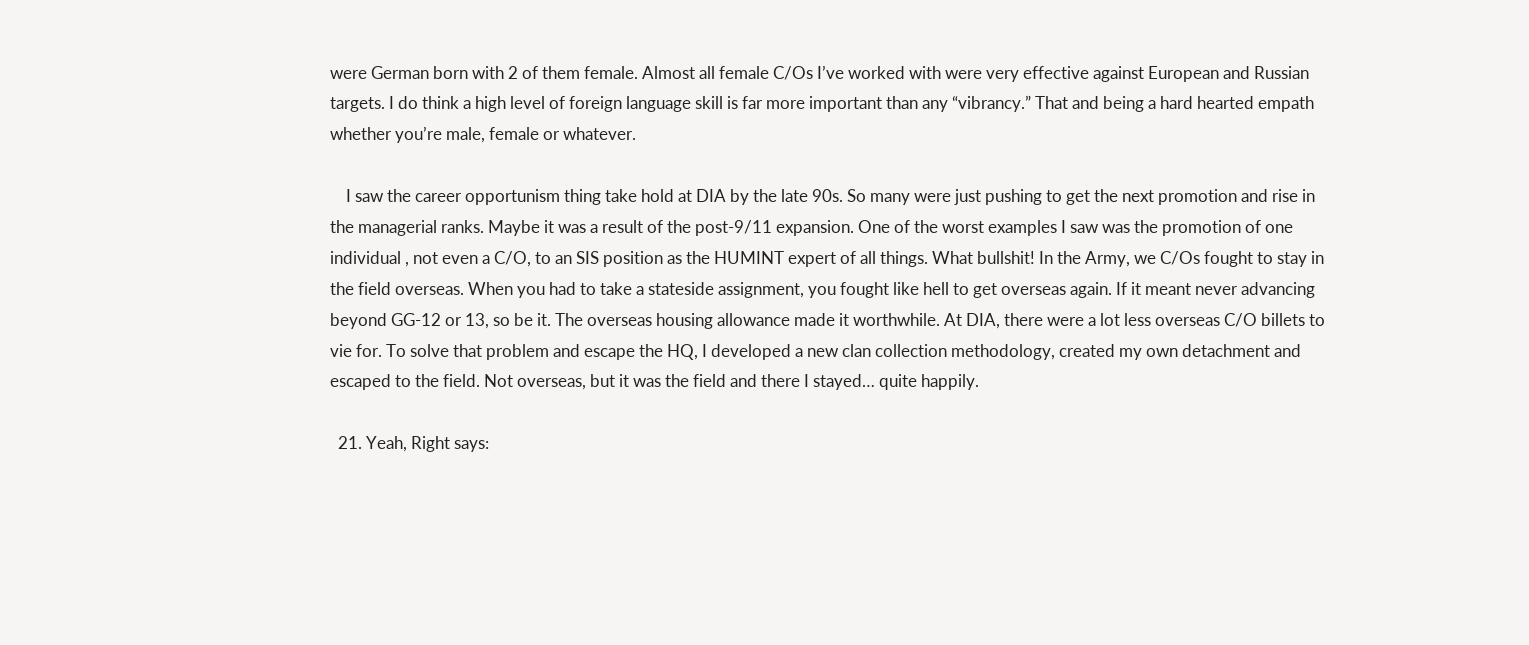were German born with 2 of them female. Almost all female C/Os I’ve worked with were very effective against European and Russian targets. I do think a high level of foreign language skill is far more important than any “vibrancy.” That and being a hard hearted empath whether you’re male, female or whatever.

    I saw the career opportunism thing take hold at DIA by the late 90s. So many were just pushing to get the next promotion and rise in the managerial ranks. Maybe it was a result of the post-9/11 expansion. One of the worst examples I saw was the promotion of one individual , not even a C/O, to an SIS position as the HUMINT expert of all things. What bullshit! In the Army, we C/Os fought to stay in the field overseas. When you had to take a stateside assignment, you fought like hell to get overseas again. If it meant never advancing beyond GG-12 or 13, so be it. The overseas housing allowance made it worthwhile. At DIA, there were a lot less overseas C/O billets to vie for. To solve that problem and escape the HQ, I developed a new clan collection methodology, created my own detachment and escaped to the field. Not overseas, but it was the field and there I stayed… quite happily.

  21. Yeah, Right says: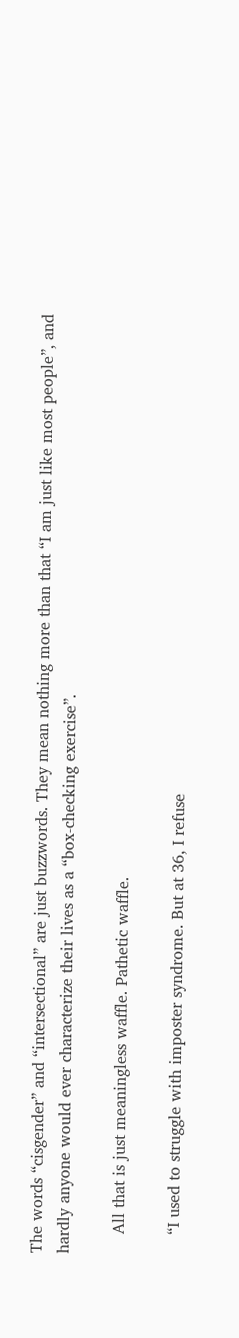The words “cisgender” and “intersectional” are just buzzwords. They mean nothing more than that “I am just like most people”, and hardly anyone would ever characterize their lives as a “box-checking exercise”.

    All that is just meaningless waffle. Pathetic waffle.

    “I used to struggle with imposter syndrome. But at 36, I refuse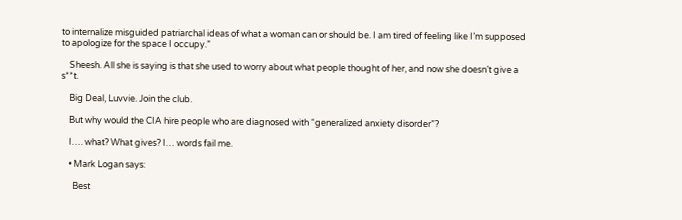to internalize misguided patriarchal ideas of what a woman can or should be. I am tired of feeling like I’m supposed to apologize for the space I occupy.”

    Sheesh. All she is saying is that she used to worry about what people thought of her, and now she doesn’t give a s**t.

    Big Deal, Luvvie. Join the club.

    But why would the CIA hire people who are diagnosed with “generalized anxiety disorder”?

    I…. what? What gives? I… words fail me.

    • Mark Logan says:

      Best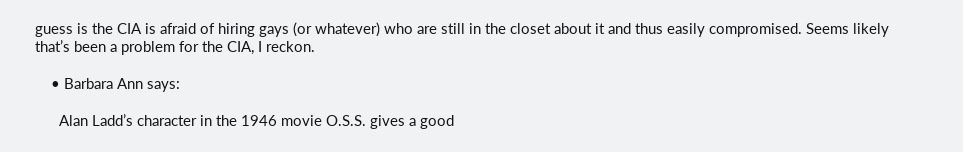guess is the CIA is afraid of hiring gays (or whatever) who are still in the closet about it and thus easily compromised. Seems likely that’s been a problem for the CIA, I reckon.

    • Barbara Ann says:

      Alan Ladd’s character in the 1946 movie O.S.S. gives a good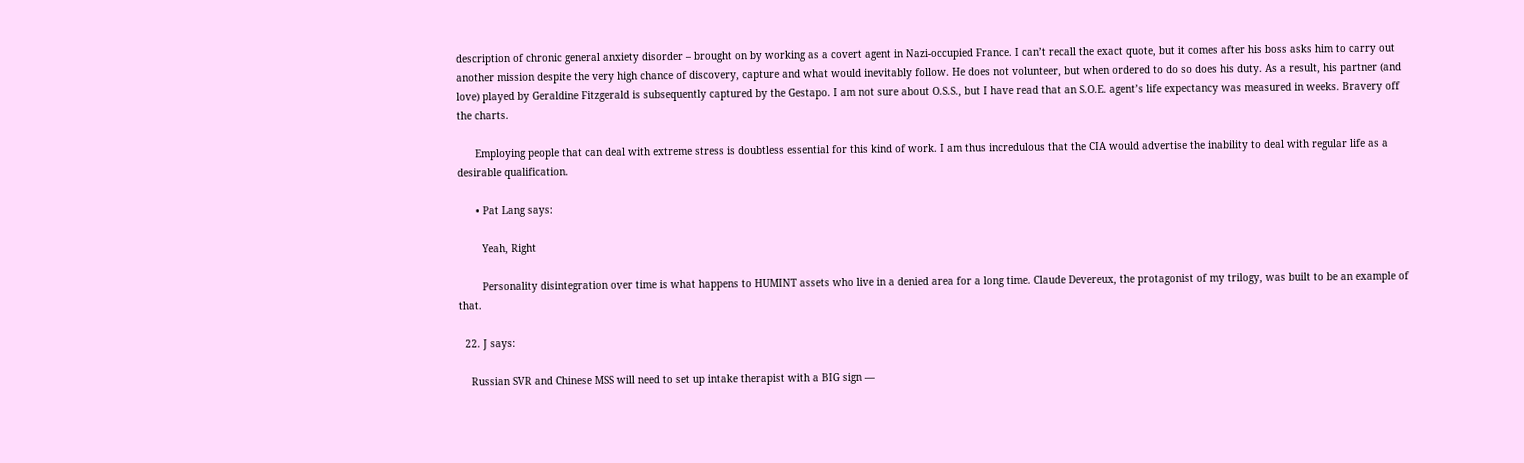description of chronic general anxiety disorder – brought on by working as a covert agent in Nazi-occupied France. I can’t recall the exact quote, but it comes after his boss asks him to carry out another mission despite the very high chance of discovery, capture and what would inevitably follow. He does not volunteer, but when ordered to do so does his duty. As a result, his partner (and love) played by Geraldine Fitzgerald is subsequently captured by the Gestapo. I am not sure about O.S.S., but I have read that an S.O.E. agent’s life expectancy was measured in weeks. Bravery off the charts.

      Employing people that can deal with extreme stress is doubtless essential for this kind of work. I am thus incredulous that the CIA would advertise the inability to deal with regular life as a desirable qualification.

      • Pat Lang says:

        Yeah, Right

        Personality disintegration over time is what happens to HUMINT assets who live in a denied area for a long time. Claude Devereux, the protagonist of my trilogy, was built to be an example of that.

  22. J says:

    Russian SVR and Chinese MSS will need to set up intake therapist with a BIG sign —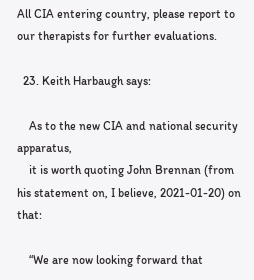All CIA entering country, please report to our therapists for further evaluations.

  23. Keith Harbaugh says:

    As to the new CIA and national security apparatus,
    it is worth quoting John Brennan (from his statement on, I believe, 2021-01-20) on that:

    “We are now looking forward that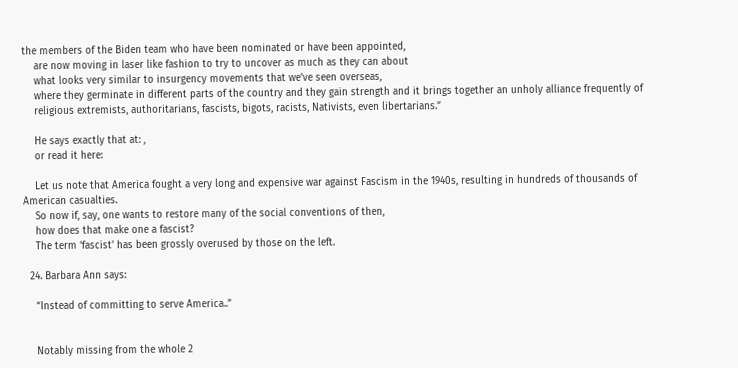the members of the Biden team who have been nominated or have been appointed,
    are now moving in laser like fashion to try to uncover as much as they can about
    what looks very similar to insurgency movements that we’ve seen overseas,
    where they germinate in different parts of the country and they gain strength and it brings together an unholy alliance frequently of
    religious extremists, authoritarians, fascists, bigots, racists, Nativists, even libertarians.”

    He says exactly that at: ,
    or read it here:

    Let us note that America fought a very long and expensive war against Fascism in the 1940s, resulting in hundreds of thousands of American casualties.
    So now if, say, one wants to restore many of the social conventions of then,
    how does that make one a fascist?
    The term ‘fascist’ has been grossly overused by those on the left.

  24. Barbara Ann says:

    “Instead of committing to serve America..”


    Notably missing from the whole 2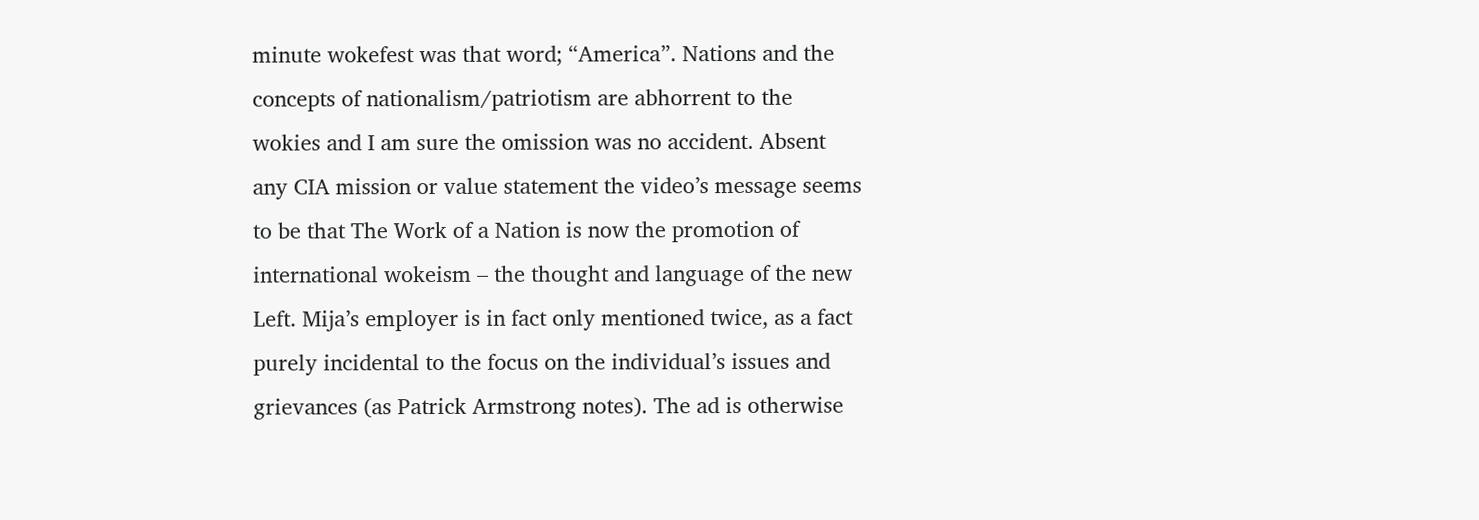minute wokefest was that word; “America”. Nations and the concepts of nationalism/patriotism are abhorrent to the wokies and I am sure the omission was no accident. Absent any CIA mission or value statement the video’s message seems to be that The Work of a Nation is now the promotion of international wokeism – the thought and language of the new Left. Mija’s employer is in fact only mentioned twice, as a fact purely incidental to the focus on the individual’s issues and grievances (as Patrick Armstrong notes). The ad is otherwise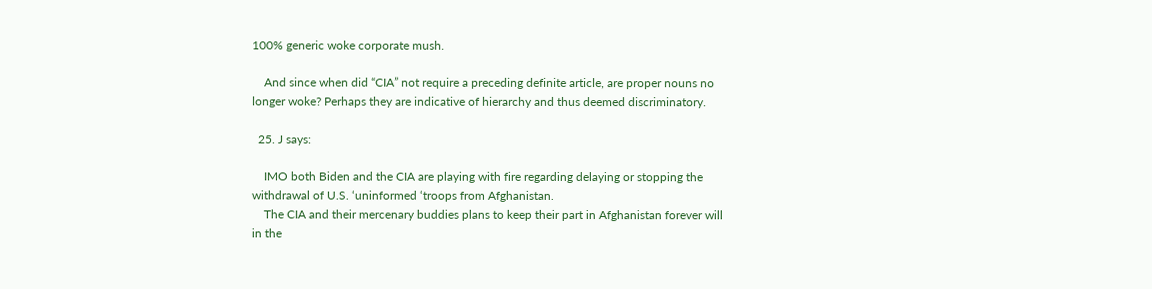100% generic woke corporate mush.

    And since when did “CIA” not require a preceding definite article, are proper nouns no longer woke? Perhaps they are indicative of hierarchy and thus deemed discriminatory.

  25. J says:

    IMO both Biden and the CIA are playing with fire regarding delaying or stopping the withdrawal of U.S. ‘uninformed ‘troops from Afghanistan.
    The CIA and their mercenary buddies plans to keep their part in Afghanistan forever will in the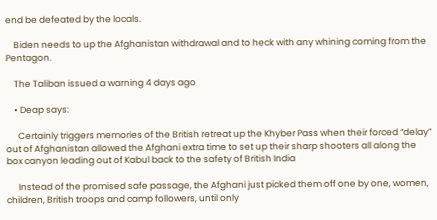end be defeated by the locals.

    Biden needs to up the Afghanistan withdrawal and to heck with any whining coming from the Pentagon.

    The Taliban issued a warning 4 days ago

    • Deap says:

      Certainly triggers memories of the British retreat up the Khyber Pass when their forced “delay” out of Afghanistan allowed the Afghani extra time to set up their sharp shooters all along the box canyon leading out of Kabul back to the safety of British India

      Instead of the promised safe passage, the Afghani just picked them off one by one, women, children, British troops and camp followers, until only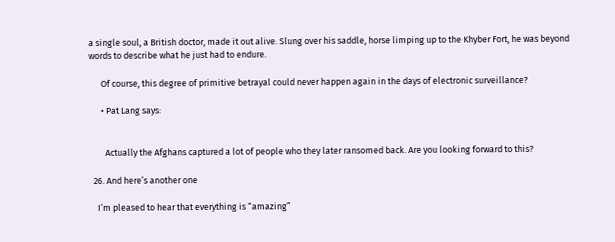a single soul, a British doctor, made it out alive. Slung over his saddle, horse limping up to the Khyber Fort, he was beyond words to describe what he just had to endure.

      Of course, this degree of primitive betrayal could never happen again in the days of electronic surveillance?

      • Pat Lang says:


        Actually the Afghans captured a lot of people who they later ransomed back. Are you looking forward to this?

  26. And here’s another one

    I’m pleased to hear that everything is “amazing”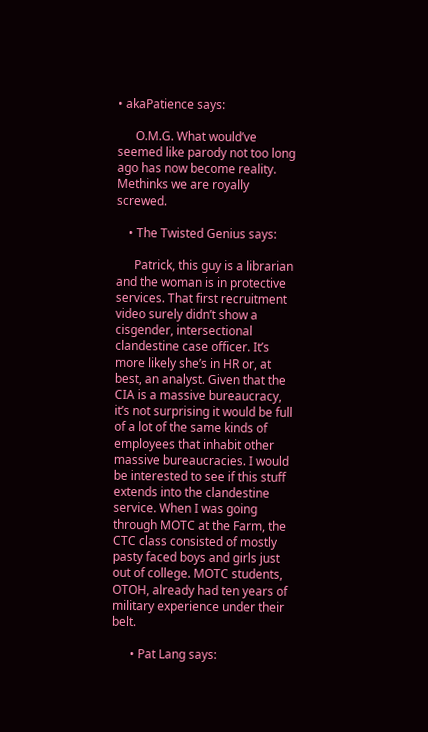• akaPatience says:

      O.M.G. What would’ve seemed like parody not too long ago has now become reality. Methinks we are royally screwed.

    • The Twisted Genius says:

      Patrick, this guy is a librarian and the woman is in protective services. That first recruitment video surely didn’t show a cisgender, intersectional clandestine case officer. It’s more likely she’s in HR or, at best, an analyst. Given that the CIA is a massive bureaucracy, it’s not surprising it would be full of a lot of the same kinds of employees that inhabit other massive bureaucracies. I would be interested to see if this stuff extends into the clandestine service. When I was going through MOTC at the Farm, the CTC class consisted of mostly pasty faced boys and girls just out of college. MOTC students, OTOH, already had ten years of military experience under their belt.

      • Pat Lang says: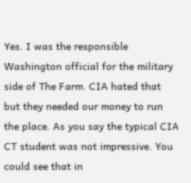Yes. I was the responsible Washington official for the military side of The Farm. CIA hated that but they needed our money to run the place. As you say the typical CIA CT student was not impressive. You could see that in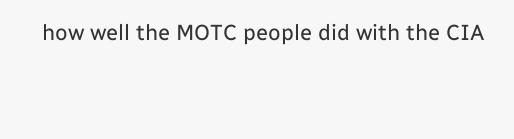how well the MOTC people did with the CIA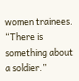women trainees. “There is something about a soldier.”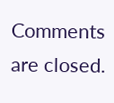Comments are closed.